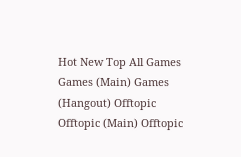Hot New Top All Games Games (Main) Games (Hangout) Offtopic Offtopic (Main) Offtopic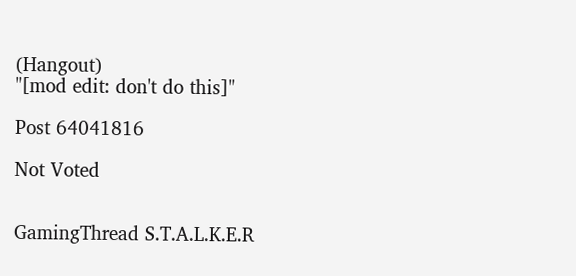(Hangout)
"[mod edit: don't do this]"

Post 64041816

Not Voted


GamingThread S.T.A.L.K.E.R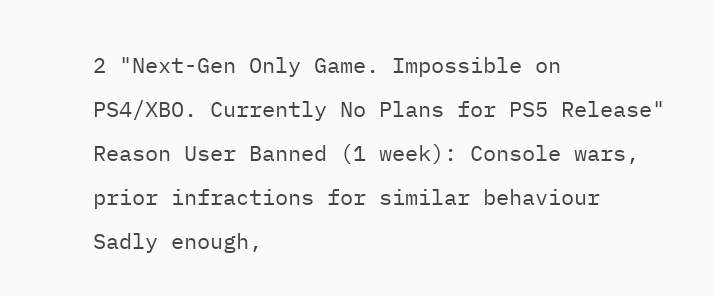2 "Next-Gen Only Game. Impossible on PS4/XBO. Currently No Plans for PS5 Release"
Reason User Banned (1 week): Console wars, prior infractions for similar behaviour
Sadly enough,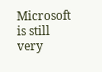Microsoft is still very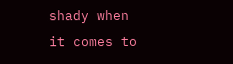shady when it comes to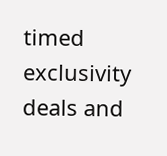timed exclusivity deals and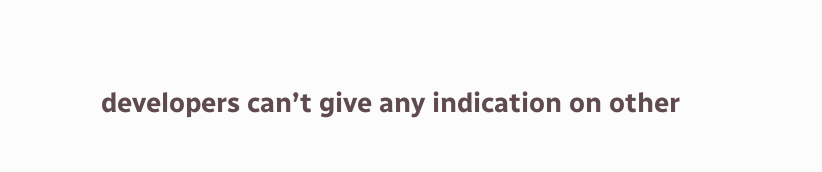developers can’t give any indication on other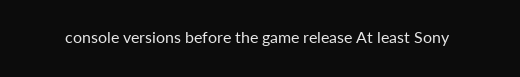console versions before the game release At least Sony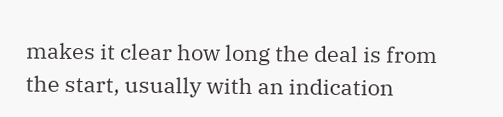makes it clear how long the deal is from the start, usually with an indication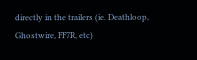directly in the trailers (ie. Deathloop, Ghostwire, FF7R, etc)